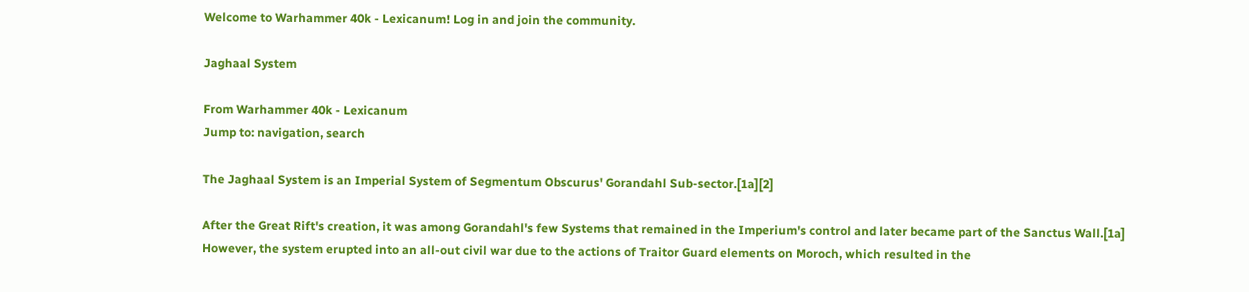Welcome to Warhammer 40k - Lexicanum! Log in and join the community.

Jaghaal System

From Warhammer 40k - Lexicanum
Jump to: navigation, search

The Jaghaal System is an Imperial System of Segmentum Obscurus' Gorandahl Sub-sector.[1a][2]

After the Great Rift's creation, it was among Gorandahl's few Systems that remained in the Imperium's control and later became part of the Sanctus Wall.[1a] However, the system erupted into an all-out civil war due to the actions of Traitor Guard elements on Moroch, which resulted in the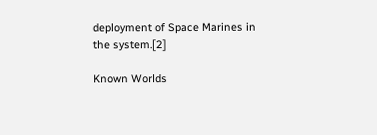deployment of Space Marines in the system.[2]

Known Worlds